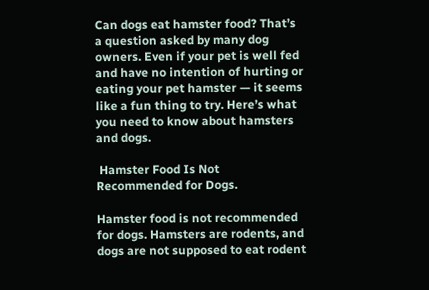Can dogs eat hamster food? That’s a question asked by many dog owners. Even if your pet is well fed and have no intention of hurting or eating your pet hamster — it seems like a fun thing to try. Here’s what you need to know about hamsters and dogs.

 Hamster Food Is Not Recommended for Dogs.

Hamster food is not recommended for dogs. Hamsters are rodents, and dogs are not supposed to eat rodent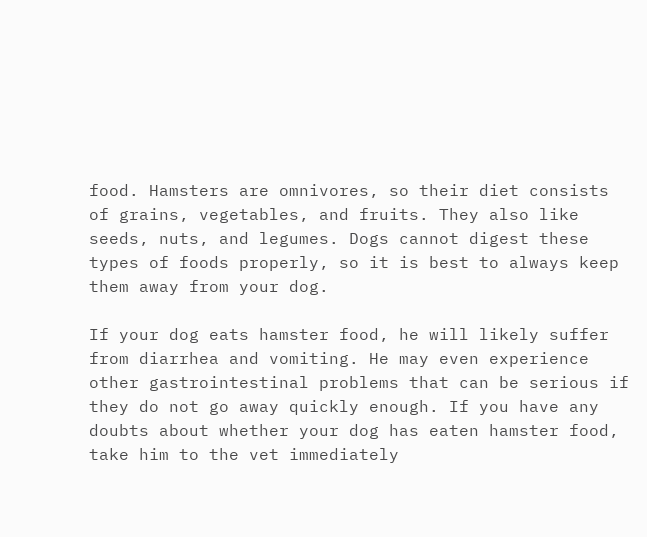food. Hamsters are omnivores, so their diet consists of grains, vegetables, and fruits. They also like seeds, nuts, and legumes. Dogs cannot digest these types of foods properly, so it is best to always keep them away from your dog.

If your dog eats hamster food, he will likely suffer from diarrhea and vomiting. He may even experience other gastrointestinal problems that can be serious if they do not go away quickly enough. If you have any doubts about whether your dog has eaten hamster food, take him to the vet immediately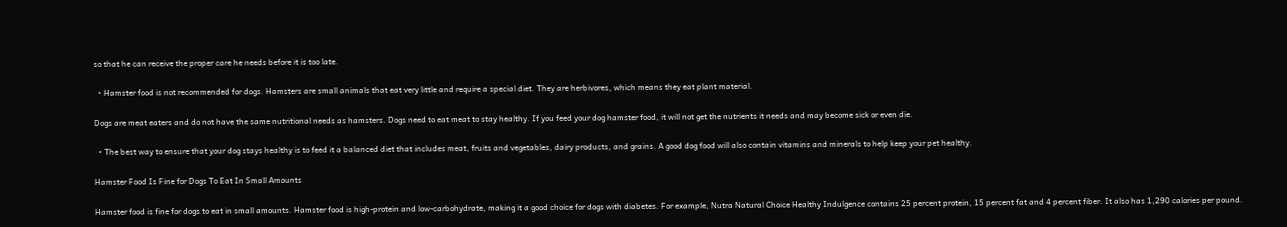so that he can receive the proper care he needs before it is too late.

  • Hamster food is not recommended for dogs. Hamsters are small animals that eat very little and require a special diet. They are herbivores, which means they eat plant material.

Dogs are meat eaters and do not have the same nutritional needs as hamsters. Dogs need to eat meat to stay healthy. If you feed your dog hamster food, it will not get the nutrients it needs and may become sick or even die.

  • The best way to ensure that your dog stays healthy is to feed it a balanced diet that includes meat, fruits and vegetables, dairy products, and grains. A good dog food will also contain vitamins and minerals to help keep your pet healthy.

Hamster Food Is Fine for Dogs To Eat In Small Amounts

Hamster food is fine for dogs to eat in small amounts. Hamster food is high-protein and low-carbohydrate, making it a good choice for dogs with diabetes. For example, Nutra Natural Choice Healthy Indulgence contains 25 percent protein, 15 percent fat and 4 percent fiber. It also has 1,290 calories per pound.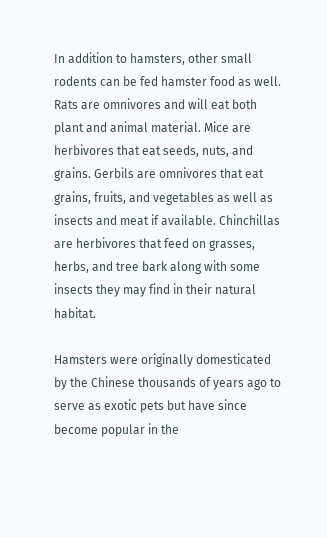In addition to hamsters, other small rodents can be fed hamster food as well. Rats are omnivores and will eat both plant and animal material. Mice are herbivores that eat seeds, nuts, and grains. Gerbils are omnivores that eat grains, fruits, and vegetables as well as insects and meat if available. Chinchillas are herbivores that feed on grasses, herbs, and tree bark along with some insects they may find in their natural habitat.

Hamsters were originally domesticated by the Chinese thousands of years ago to serve as exotic pets but have since become popular in the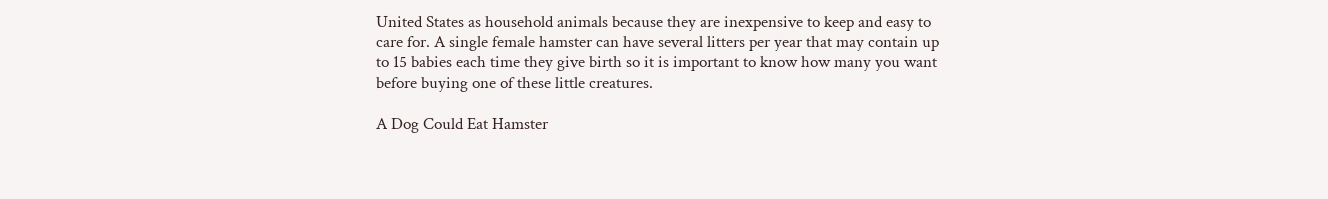United States as household animals because they are inexpensive to keep and easy to care for. A single female hamster can have several litters per year that may contain up to 15 babies each time they give birth so it is important to know how many you want before buying one of these little creatures.

A Dog Could Eat Hamster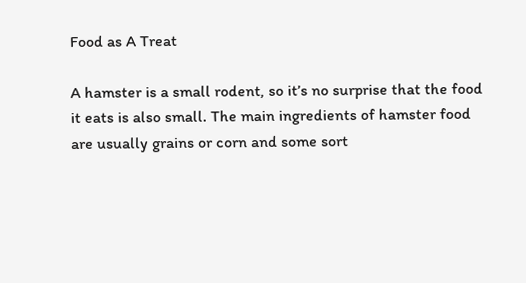Food as A Treat

A hamster is a small rodent, so it’s no surprise that the food it eats is also small. The main ingredients of hamster food are usually grains or corn and some sort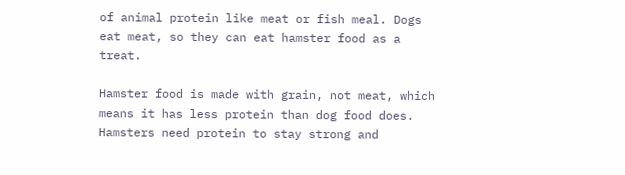of animal protein like meat or fish meal. Dogs eat meat, so they can eat hamster food as a treat.

Hamster food is made with grain, not meat, which means it has less protein than dog food does. Hamsters need protein to stay strong and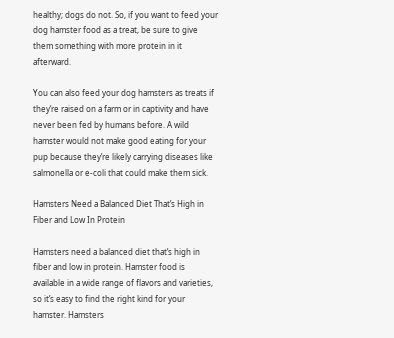healthy; dogs do not. So, if you want to feed your dog hamster food as a treat, be sure to give them something with more protein in it afterward.

You can also feed your dog hamsters as treats if they’re raised on a farm or in captivity and have never been fed by humans before. A wild hamster would not make good eating for your pup because they’re likely carrying diseases like salmonella or e-coli that could make them sick.

Hamsters Need a Balanced Diet That’s High in Fiber and Low In Protein

Hamsters need a balanced diet that’s high in fiber and low in protein. Hamster food is available in a wide range of flavors and varieties, so it’s easy to find the right kind for your hamster. Hamsters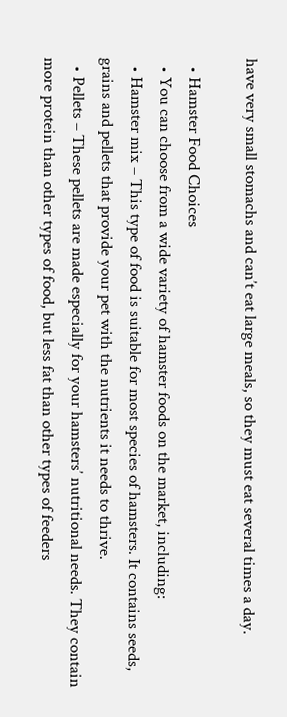have very small stomachs and can’t eat large meals, so they must eat several times a day.

  • Hamster Food Choices
  • You can choose from a wide variety of hamster foods on the market, including:
  • Hamster mix – This type of food is suitable for most species of hamsters. It contains seeds, grains and pellets that provide your pet with the nutrients it needs to thrive.
  • Pellets – These pellets are made especially for your hamsters’ nutritional needs. They contain more protein than other types of food, but less fat than other types of feeders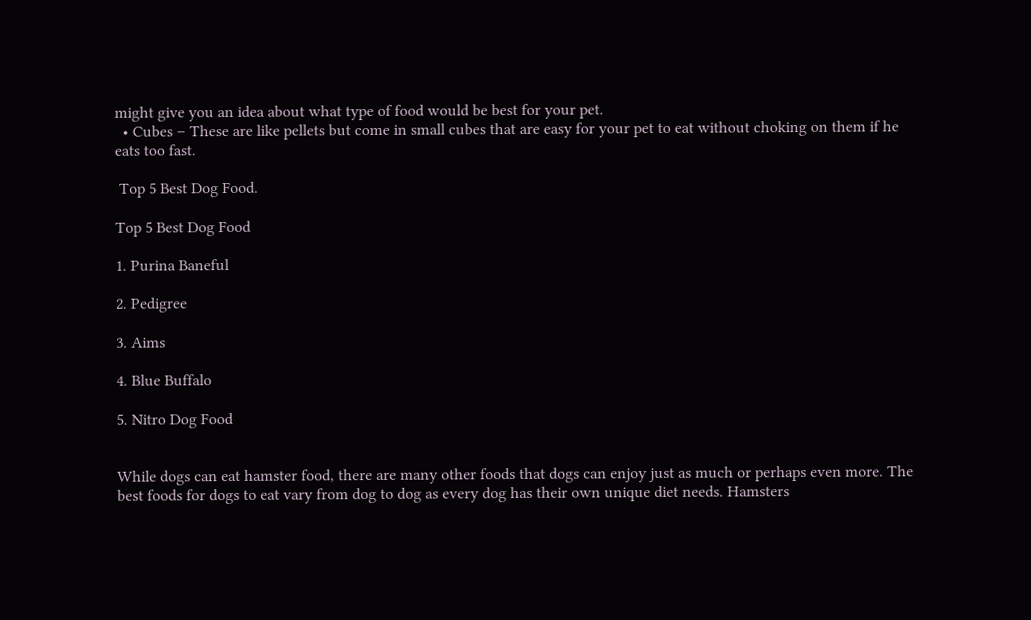might give you an idea about what type of food would be best for your pet.
  • Cubes – These are like pellets but come in small cubes that are easy for your pet to eat without choking on them if he eats too fast.

 Top 5 Best Dog Food.

Top 5 Best Dog Food

1. Purina Baneful

2. Pedigree

3. Aims

4. Blue Buffalo

5. Nitro Dog Food


While dogs can eat hamster food, there are many other foods that dogs can enjoy just as much or perhaps even more. The best foods for dogs to eat vary from dog to dog as every dog has their own unique diet needs. Hamsters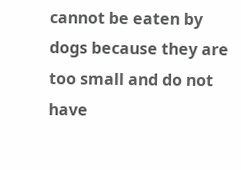cannot be eaten by dogs because they are too small and do not have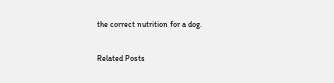the correct nutrition for a dog.

Related Posts